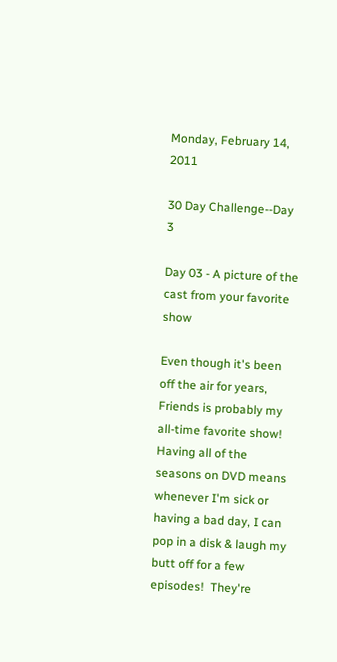Monday, February 14, 2011

30 Day Challenge--Day 3

Day 03 - A picture of the cast from your favorite show

Even though it's been off the air for years, Friends is probably my all-time favorite show!  Having all of the seasons on DVD means whenever I'm sick or having a bad day, I can pop in a disk & laugh my butt off for a few episodes!  They're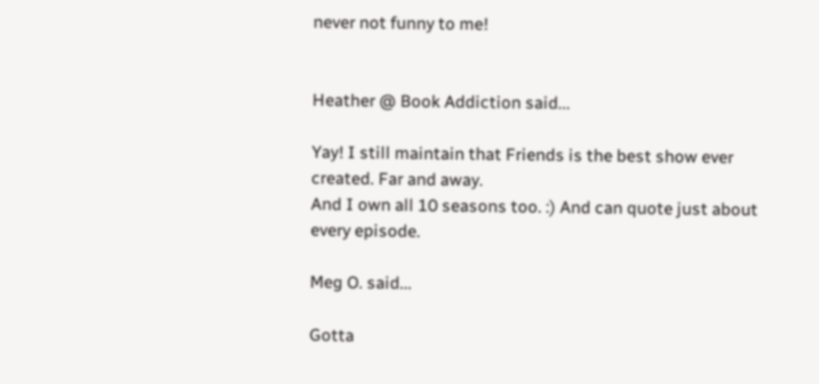never not funny to me!


Heather @ Book Addiction said...

Yay! I still maintain that Friends is the best show ever created. Far and away.
And I own all 10 seasons too. :) And can quote just about every episode.

Meg O. said...

Gotta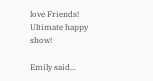love Friends! Ultimate happy show!

Emily said...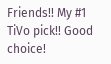Friends!! My #1 TiVo pick!! Good choice!